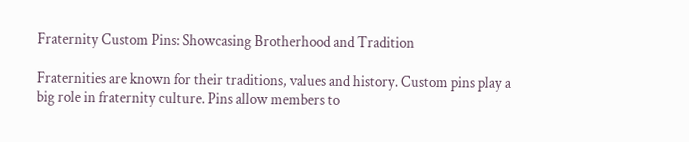Fraternity Custom Pins: Showcasing Brotherhood and Tradition

Fraternities are known for their traditions, values and history. Custom pins play a big role in fraternity culture. Pins allow members to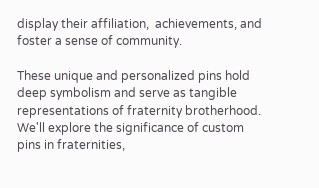display their affiliation,  achievements, and foster a sense of community.

These unique and personalized pins hold deep symbolism and serve as tangible representations of fraternity brotherhood. We'll explore the significance of custom pins in fraternities,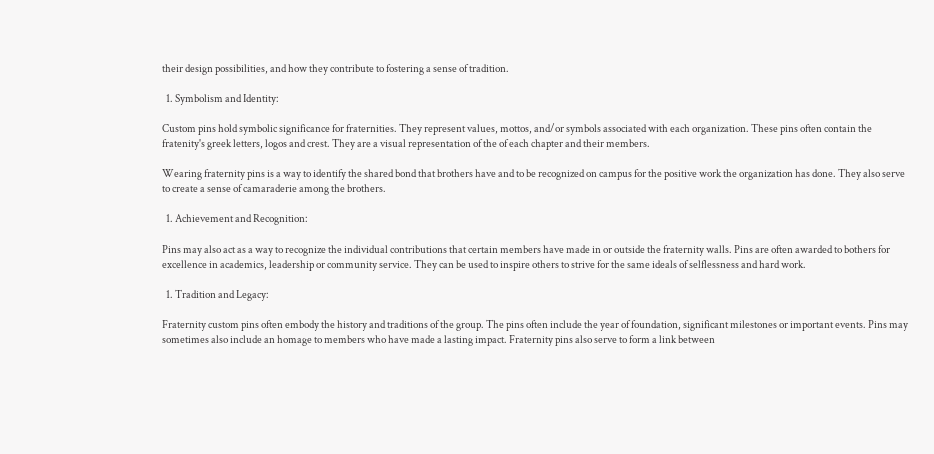their design possibilities, and how they contribute to fostering a sense of tradition.

  1. Symbolism and Identity:

Custom pins hold symbolic significance for fraternities. They represent values, mottos, and/or symbols associated with each organization. These pins often contain the fratenity's greek letters, logos and crest. They are a visual representation of the of each chapter and their members.

Wearing fraternity pins is a way to identify the shared bond that brothers have and to be recognized on campus for the positive work the organization has done. They also serve to create a sense of camaraderie among the brothers.

  1. Achievement and Recognition:

Pins may also act as a way to recognize the individual contributions that certain members have made in or outside the fraternity walls. Pins are often awarded to bothers for excellence in academics, leadership or community service. They can be used to inspire others to strive for the same ideals of selflessness and hard work.

  1. Tradition and Legacy:

Fraternity custom pins often embody the history and traditions of the group. The pins often include the year of foundation, significant milestones or important events. Pins may sometimes also include an homage to members who have made a lasting impact. Fraternity pins also serve to form a link between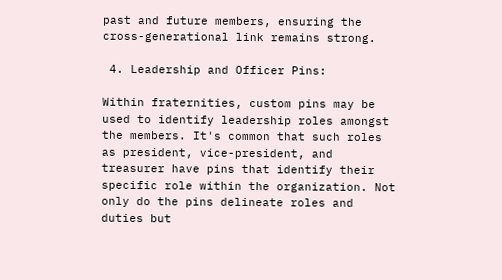past and future members, ensuring the cross-generational link remains strong.

 4. Leadership and Officer Pins:

Within fraternities, custom pins may be used to identify leadership roles amongst the members. It's common that such roles as president, vice-president, and treasurer have pins that identify their specific role within the organization. Not only do the pins delineate roles and duties but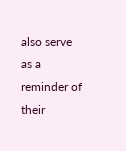also serve as a reminder of their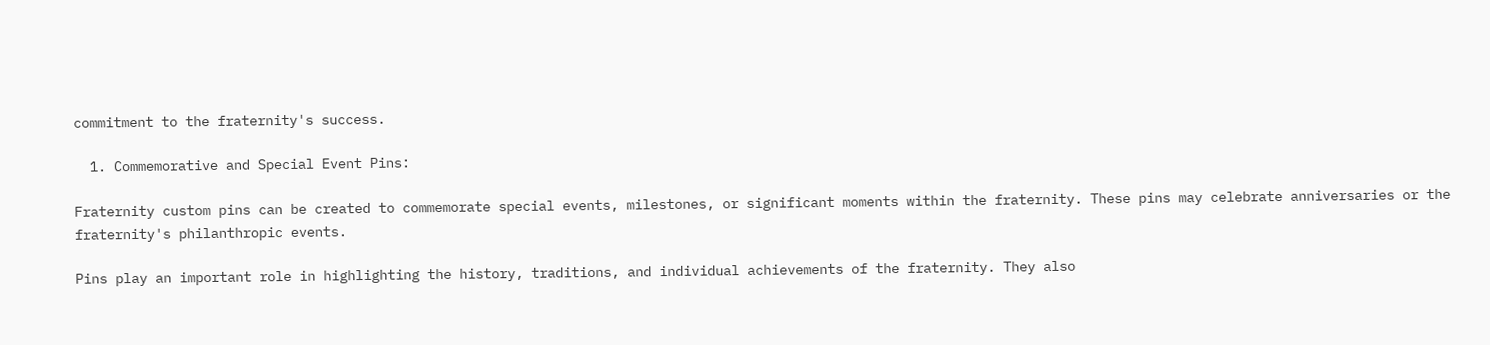commitment to the fraternity's success.

  1. Commemorative and Special Event Pins:

Fraternity custom pins can be created to commemorate special events, milestones, or significant moments within the fraternity. These pins may celebrate anniversaries or the fraternity's philanthropic events.

Pins play an important role in highlighting the history, traditions, and individual achievements of the fraternity. They also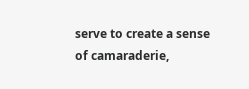serve to create a sense of camaraderie,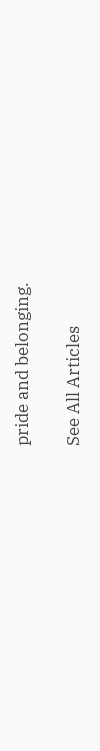pride and belonging.

See All Articles